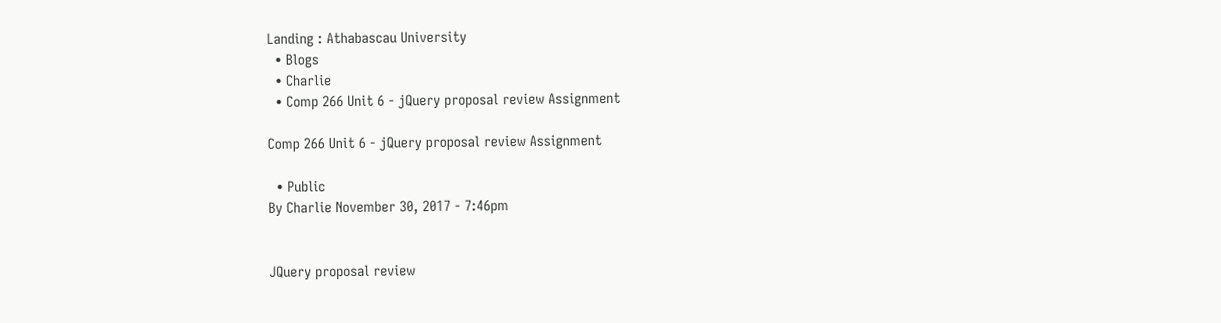Landing : Athabascau University
  • Blogs
  • Charlie
  • Comp 266 Unit 6 - jQuery proposal review Assignment

Comp 266 Unit 6 - jQuery proposal review Assignment

  • Public
By Charlie November 30, 2017 - 7:46pm


JQuery proposal review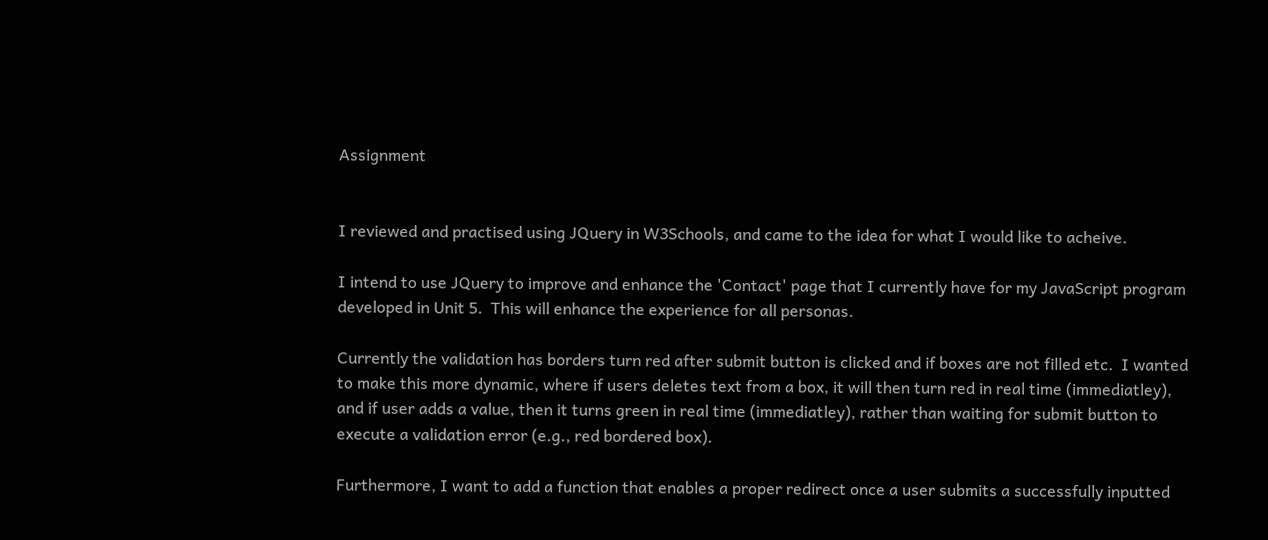Assignment


I reviewed and practised using JQuery in W3Schools, and came to the idea for what I would like to acheive.

I intend to use JQuery to improve and enhance the 'Contact' page that I currently have for my JavaScript program developed in Unit 5.  This will enhance the experience for all personas.

Currently the validation has borders turn red after submit button is clicked and if boxes are not filled etc.  I wanted to make this more dynamic, where if users deletes text from a box, it will then turn red in real time (immediatley), and if user adds a value, then it turns green in real time (immediatley), rather than waiting for submit button to execute a validation error (e.g., red bordered box).

Furthermore, I want to add a function that enables a proper redirect once a user submits a successfully inputted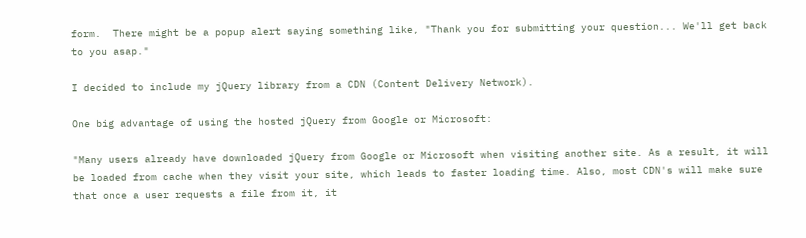form.  There might be a popup alert saying something like, "Thank you for submitting your question... We'll get back to you asap."

I decided to include my jQuery library from a CDN (Content Delivery Network).

One big advantage of using the hosted jQuery from Google or Microsoft:

"Many users already have downloaded jQuery from Google or Microsoft when visiting another site. As a result, it will be loaded from cache when they visit your site, which leads to faster loading time. Also, most CDN's will make sure that once a user requests a file from it, it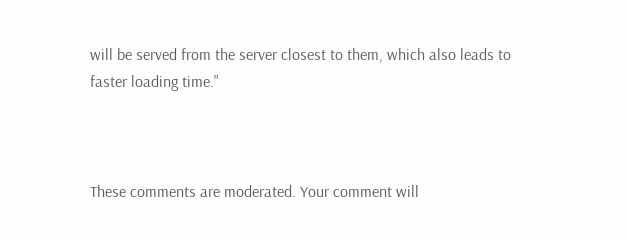will be served from the server closest to them, which also leads to faster loading time."



These comments are moderated. Your comment will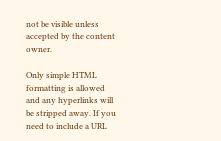not be visible unless accepted by the content owner.

Only simple HTML formatting is allowed and any hyperlinks will be stripped away. If you need to include a URL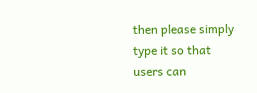then please simply type it so that users can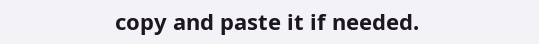copy and paste it if needed.